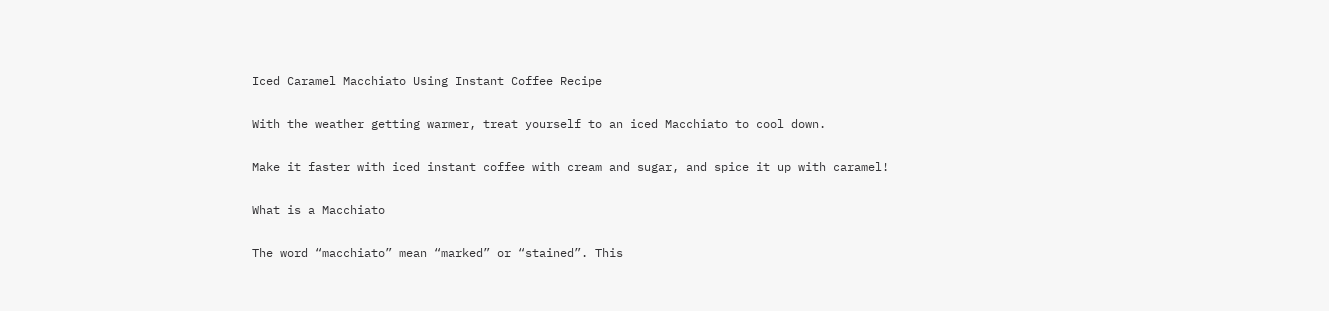Iced Caramel Macchiato Using Instant Coffee Recipe

With the weather getting warmer, treat yourself to an iced Macchiato to cool down.

Make it faster with iced instant coffee with cream and sugar, and spice it up with caramel!

What is a Macchiato

The word “macchiato” mean “marked” or “stained”. This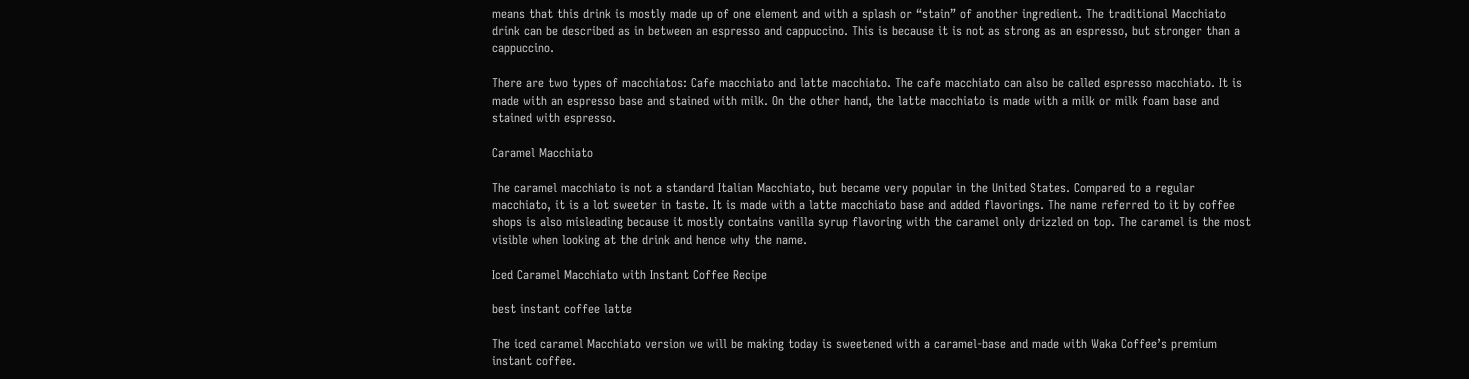means that this drink is mostly made up of one element and with a splash or “stain” of another ingredient. The traditional Macchiato drink can be described as in between an espresso and cappuccino. This is because it is not as strong as an espresso, but stronger than a cappuccino.

There are two types of macchiatos: Cafe macchiato and latte macchiato. The cafe macchiato can also be called espresso macchiato. It is made with an espresso base and stained with milk. On the other hand, the latte macchiato is made with a milk or milk foam base and stained with espresso.

Caramel Macchiato

The caramel macchiato is not a standard Italian Macchiato, but became very popular in the United States. Compared to a regular macchiato, it is a lot sweeter in taste. It is made with a latte macchiato base and added flavorings. The name referred to it by coffee shops is also misleading because it mostly contains vanilla syrup flavoring with the caramel only drizzled on top. The caramel is the most visible when looking at the drink and hence why the name.

Iced Caramel Macchiato with Instant Coffee Recipe

best instant coffee latte

The iced caramel Macchiato version we will be making today is sweetened with a caramel-base and made with Waka Coffee’s premium instant coffee.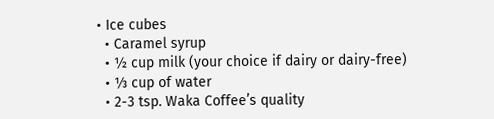• Ice cubes
  • Caramel syrup
  • ½ cup milk (your choice if dairy or dairy-free)
  • ⅓ cup of water
  • 2-3 tsp. Waka Coffee’s quality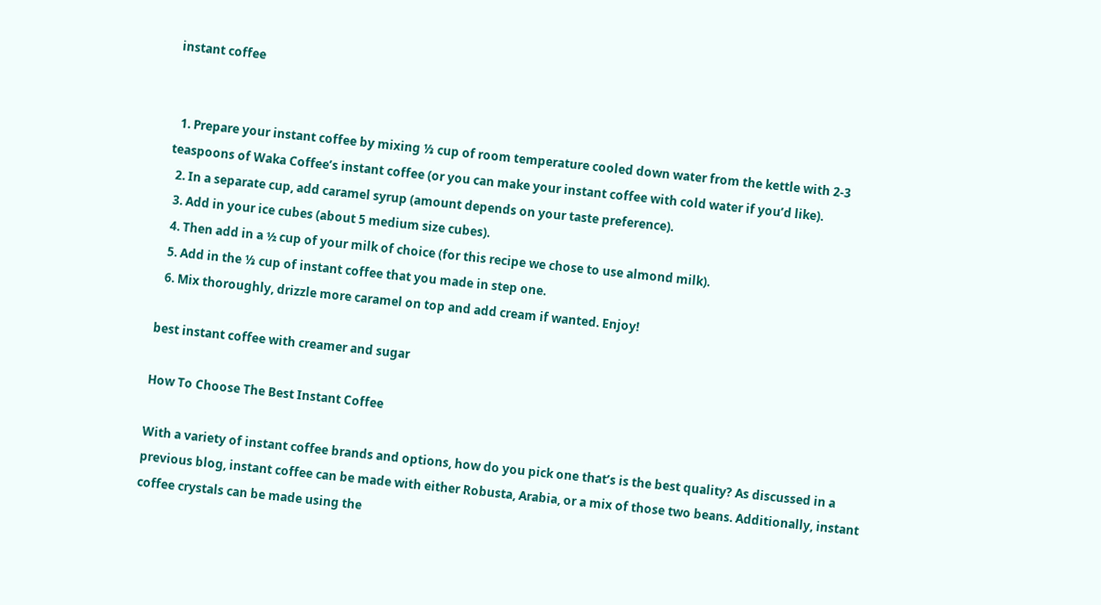instant coffee


  1. Prepare your instant coffee by mixing ⅓ cup of room temperature cooled down water from the kettle with 2-3 teaspoons of Waka Coffee’s instant coffee (or you can make your instant coffee with cold water if you’d like).
  2. In a separate cup, add caramel syrup (amount depends on your taste preference).
  3. Add in your ice cubes (about 5 medium size cubes).
  4. Then add in a ½ cup of your milk of choice (for this recipe we chose to use almond milk).
  5. Add in the ⅓ cup of instant coffee that you made in step one.
  6. Mix thoroughly, drizzle more caramel on top and add cream if wanted. Enjoy!

best instant coffee with creamer and sugar

How To Choose The Best Instant Coffee

With a variety of instant coffee brands and options, how do you pick one that’s is the best quality? As discussed in a previous blog, instant coffee can be made with either Robusta, Arabia, or a mix of those two beans. Additionally, instant coffee crystals can be made using the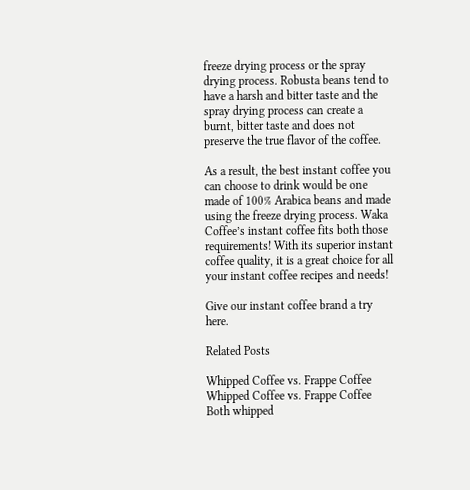freeze drying process or the spray drying process. Robusta beans tend to have a harsh and bitter taste and the spray drying process can create a burnt, bitter taste and does not preserve the true flavor of the coffee.

As a result, the best instant coffee you can choose to drink would be one made of 100% Arabica beans and made using the freeze drying process. Waka Coffee’s instant coffee fits both those requirements! With its superior instant coffee quality, it is a great choice for all your instant coffee recipes and needs!

Give our instant coffee brand a try here.

Related Posts

Whipped Coffee vs. Frappe Coffee
Whipped Coffee vs. Frappe Coffee
Both whipped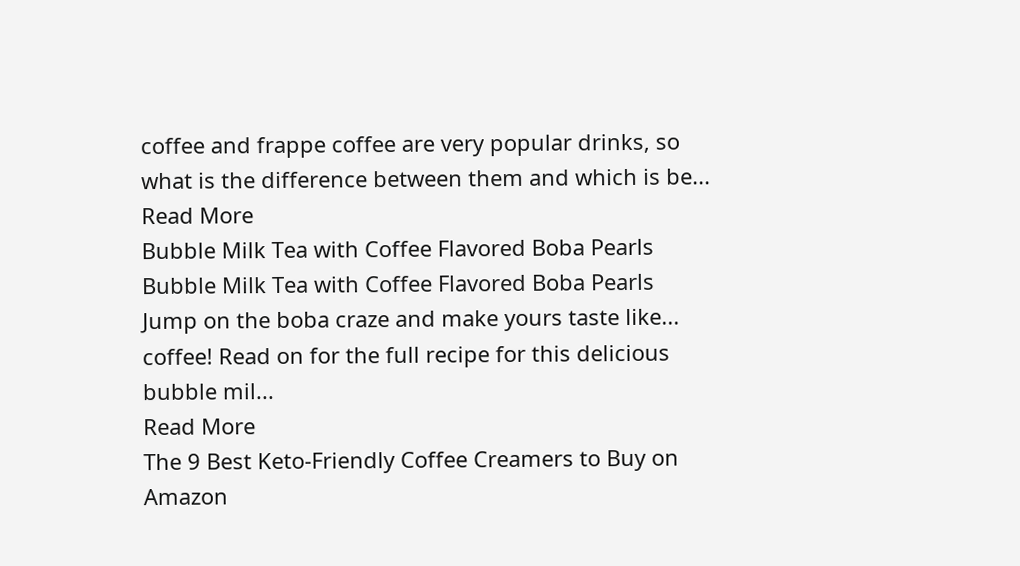coffee and frappe coffee are very popular drinks, so what is the difference between them and which is be...
Read More
Bubble Milk Tea with Coffee Flavored Boba Pearls
Bubble Milk Tea with Coffee Flavored Boba Pearls
Jump on the boba craze and make yours taste like... coffee! Read on for the full recipe for this delicious bubble mil...
Read More
The 9 Best Keto-Friendly Coffee Creamers to Buy on Amazon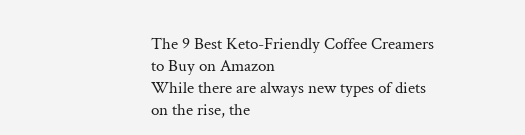The 9 Best Keto-Friendly Coffee Creamers to Buy on Amazon
While there are always new types of diets on the rise, the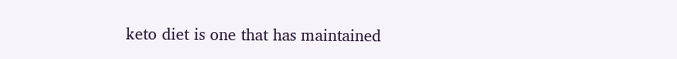keto diet is one that has maintained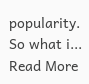popularity. So what i...
Read More